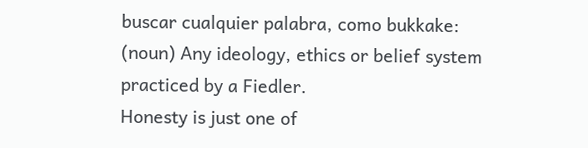buscar cualquier palabra, como bukkake:
(noun) Any ideology, ethics or belief system practiced by a Fiedler.
Honesty is just one of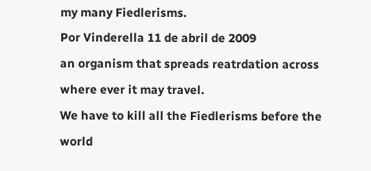my many Fiedlerisms.
Por Vinderella 11 de abril de 2009
an organism that spreads reatrdation across where ever it may travel.
We have to kill all the Fiedlerisms before the world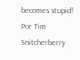becomes stupid!
Por Tim Snitcherberry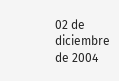02 de diciembre de 2004